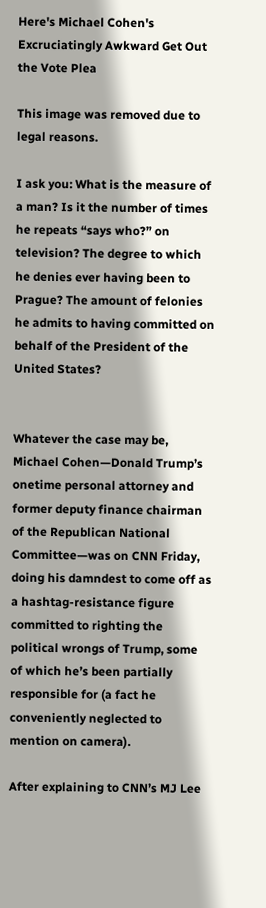Here's Michael Cohen's Excruciatingly Awkward Get Out the Vote Plea

This image was removed due to legal reasons.

I ask you: What is the measure of a man? Is it the number of times he repeats “says who?” on television? The degree to which he denies ever having been to Prague? The amount of felonies he admits to having committed on behalf of the President of the United States?


Whatever the case may be, Michael Cohen—Donald Trump’s onetime personal attorney and former deputy finance chairman of the Republican National Committee—was on CNN Friday, doing his damndest to come off as a hashtag-resistance figure committed to righting the political wrongs of Trump, some of which he’s been partially responsible for (a fact he conveniently neglected to mention on camera).

After explaining to CNN’s MJ Lee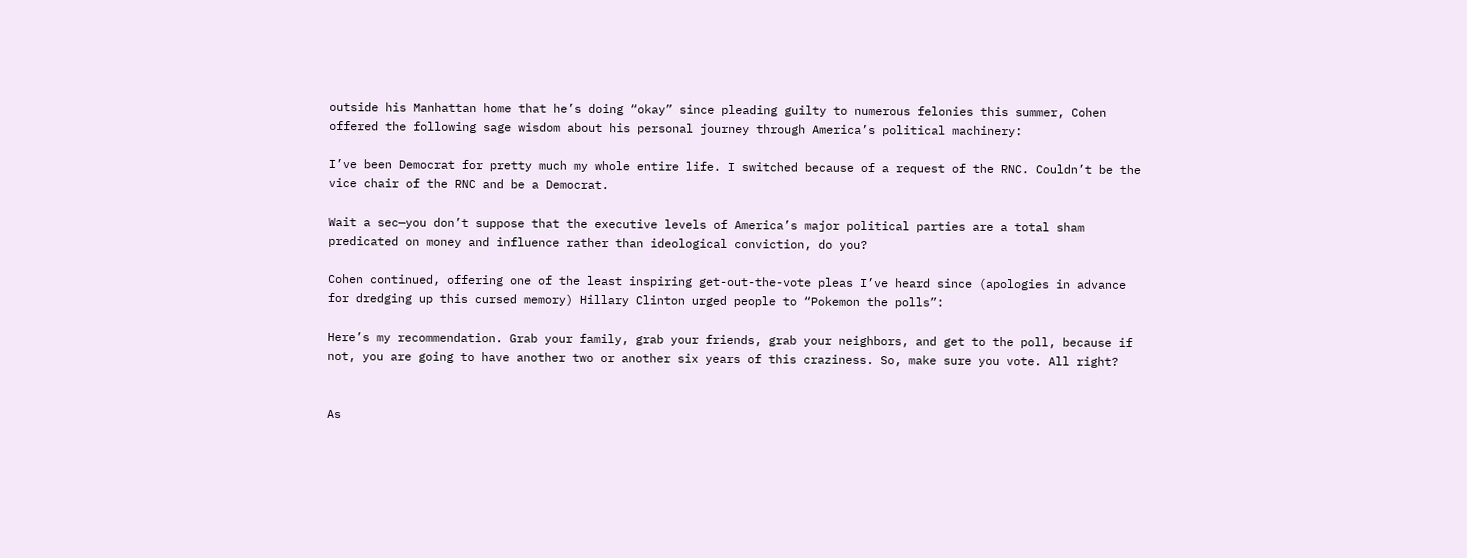outside his Manhattan home that he’s doing “okay” since pleading guilty to numerous felonies this summer, Cohen offered the following sage wisdom about his personal journey through America’s political machinery:

I’ve been Democrat for pretty much my whole entire life. I switched because of a request of the RNC. Couldn’t be the vice chair of the RNC and be a Democrat.

Wait a sec—you don’t suppose that the executive levels of America’s major political parties are a total sham predicated on money and influence rather than ideological conviction, do you?

Cohen continued, offering one of the least inspiring get-out-the-vote pleas I’ve heard since (apologies in advance for dredging up this cursed memory) Hillary Clinton urged people to “Pokemon the polls”:

Here’s my recommendation. Grab your family, grab your friends, grab your neighbors, and get to the poll, because if not, you are going to have another two or another six years of this craziness. So, make sure you vote. All right?


As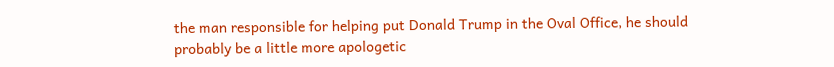the man responsible for helping put Donald Trump in the Oval Office, he should probably be a little more apologetic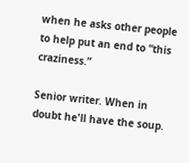when he asks other people to help put an end to “this craziness.”

Senior writer. When in doubt he'll have the soup.